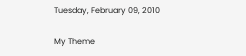Tuesday, February 09, 2010

My Theme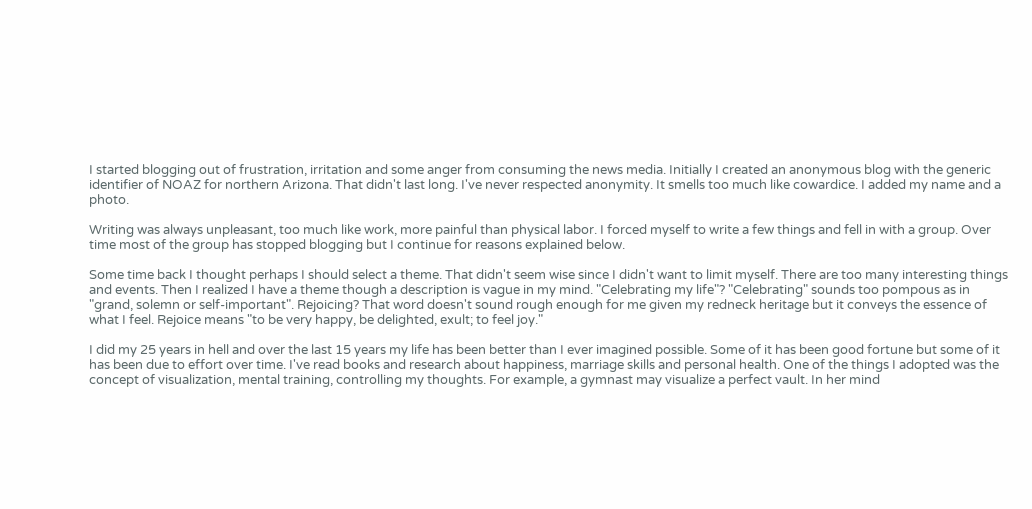I started blogging out of frustration, irritation and some anger from consuming the news media. Initially I created an anonymous blog with the generic identifier of NOAZ for northern Arizona. That didn't last long. I've never respected anonymity. It smells too much like cowardice. I added my name and a photo.

Writing was always unpleasant, too much like work, more painful than physical labor. I forced myself to write a few things and fell in with a group. Over time most of the group has stopped blogging but I continue for reasons explained below.

Some time back I thought perhaps I should select a theme. That didn't seem wise since I didn't want to limit myself. There are too many interesting things and events. Then I realized I have a theme though a description is vague in my mind. "Celebrating my life"? "Celebrating" sounds too pompous as in "grand, solemn or self-important". Rejoicing? That word doesn't sound rough enough for me given my redneck heritage but it conveys the essence of what I feel. Rejoice means "to be very happy, be delighted, exult; to feel joy."

I did my 25 years in hell and over the last 15 years my life has been better than I ever imagined possible. Some of it has been good fortune but some of it has been due to effort over time. I've read books and research about happiness, marriage skills and personal health. One of the things I adopted was the concept of visualization, mental training, controlling my thoughts. For example, a gymnast may visualize a perfect vault. In her mind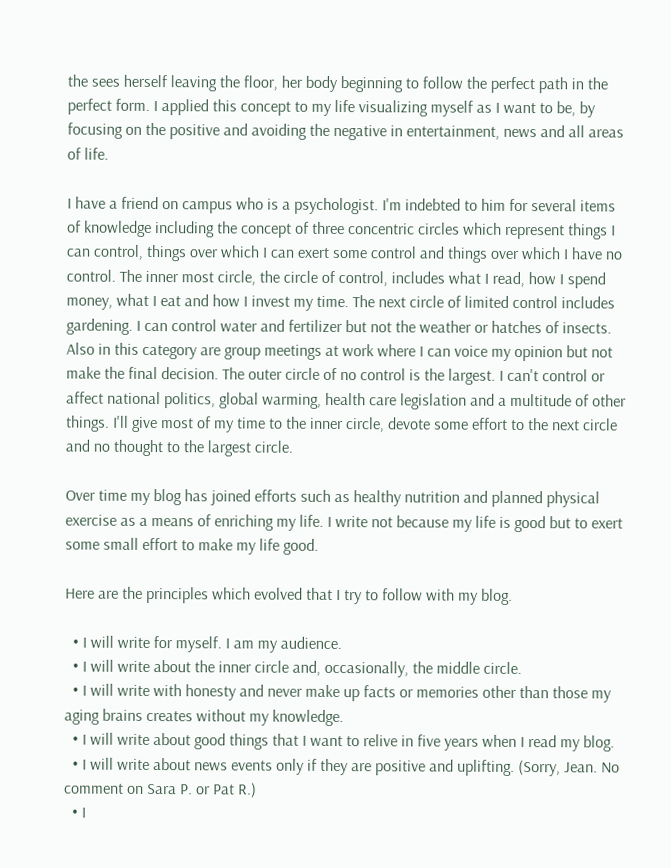the sees herself leaving the floor, her body beginning to follow the perfect path in the perfect form. I applied this concept to my life visualizing myself as I want to be, by focusing on the positive and avoiding the negative in entertainment, news and all areas of life.

I have a friend on campus who is a psychologist. I'm indebted to him for several items of knowledge including the concept of three concentric circles which represent things I can control, things over which I can exert some control and things over which I have no control. The inner most circle, the circle of control, includes what I read, how I spend money, what I eat and how I invest my time. The next circle of limited control includes gardening. I can control water and fertilizer but not the weather or hatches of insects. Also in this category are group meetings at work where I can voice my opinion but not make the final decision. The outer circle of no control is the largest. I can't control or affect national politics, global warming, health care legislation and a multitude of other things. I'll give most of my time to the inner circle, devote some effort to the next circle and no thought to the largest circle.

Over time my blog has joined efforts such as healthy nutrition and planned physical exercise as a means of enriching my life. I write not because my life is good but to exert some small effort to make my life good.

Here are the principles which evolved that I try to follow with my blog.

  • I will write for myself. I am my audience.
  • I will write about the inner circle and, occasionally, the middle circle.
  • I will write with honesty and never make up facts or memories other than those my aging brains creates without my knowledge.
  • I will write about good things that I want to relive in five years when I read my blog.
  • I will write about news events only if they are positive and uplifting. (Sorry, Jean. No comment on Sara P. or Pat R.)
  • I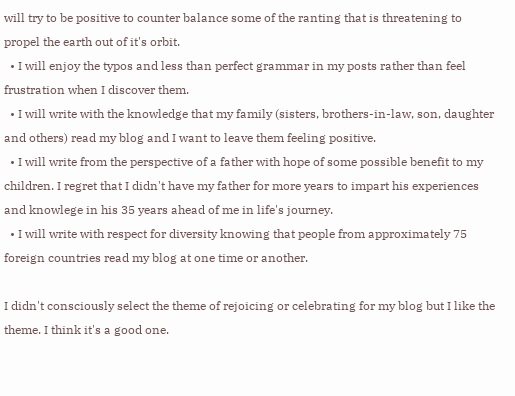will try to be positive to counter balance some of the ranting that is threatening to propel the earth out of it's orbit.
  • I will enjoy the typos and less than perfect grammar in my posts rather than feel frustration when I discover them.
  • I will write with the knowledge that my family (sisters, brothers-in-law, son, daughter and others) read my blog and I want to leave them feeling positive.
  • I will write from the perspective of a father with hope of some possible benefit to my children. I regret that I didn't have my father for more years to impart his experiences and knowlege in his 35 years ahead of me in life's journey.
  • I will write with respect for diversity knowing that people from approximately 75 foreign countries read my blog at one time or another.

I didn't consciously select the theme of rejoicing or celebrating for my blog but I like the theme. I think it's a good one.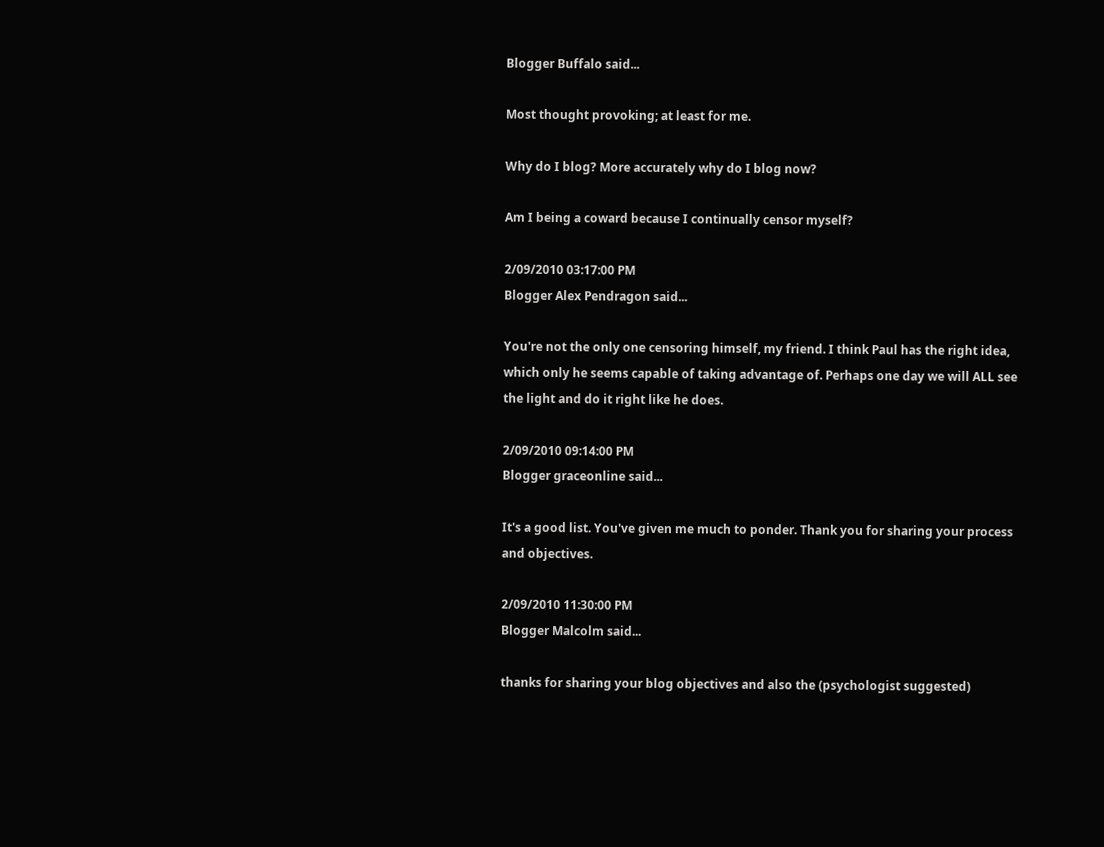Blogger Buffalo said...

Most thought provoking; at least for me.

Why do I blog? More accurately why do I blog now?

Am I being a coward because I continually censor myself?

2/09/2010 03:17:00 PM
Blogger Alex Pendragon said...

You're not the only one censoring himself, my friend. I think Paul has the right idea, which only he seems capable of taking advantage of. Perhaps one day we will ALL see the light and do it right like he does.

2/09/2010 09:14:00 PM
Blogger graceonline said...

It's a good list. You've given me much to ponder. Thank you for sharing your process and objectives.

2/09/2010 11:30:00 PM
Blogger Malcolm said...

thanks for sharing your blog objectives and also the (psychologist suggested)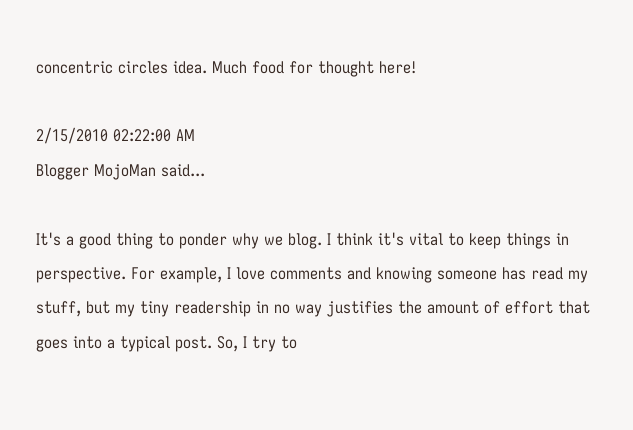concentric circles idea. Much food for thought here!

2/15/2010 02:22:00 AM
Blogger MojoMan said...

It's a good thing to ponder why we blog. I think it's vital to keep things in perspective. For example, I love comments and knowing someone has read my stuff, but my tiny readership in no way justifies the amount of effort that goes into a typical post. So, I try to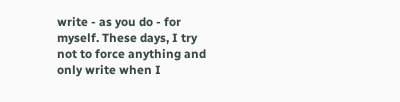write - as you do - for myself. These days, I try not to force anything and only write when I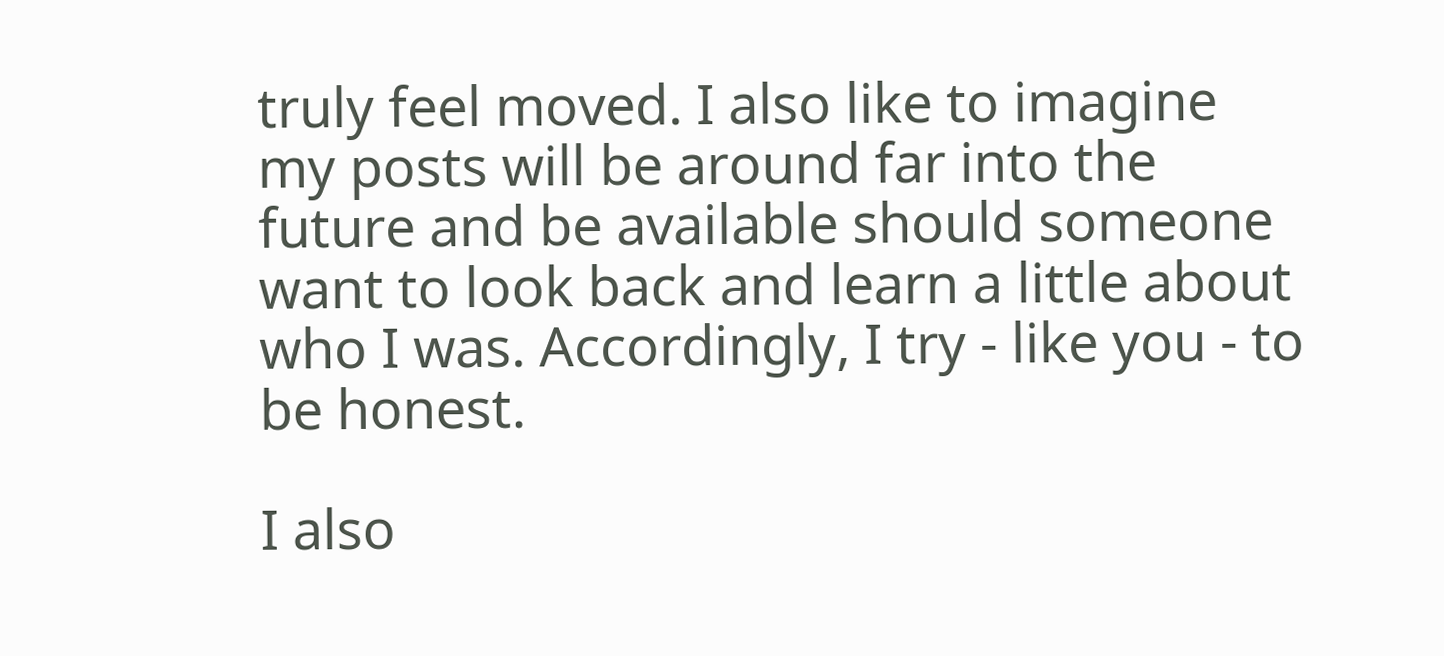truly feel moved. I also like to imagine my posts will be around far into the future and be available should someone want to look back and learn a little about who I was. Accordingly, I try - like you - to be honest.

I also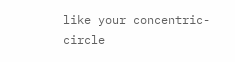like your concentric-circle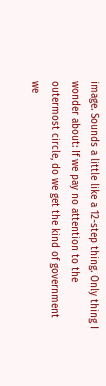image. Sounds a little like a 12-step thing. Only thing I wonder about: If we pay no attention to the outermost circle, do we get the kind of government we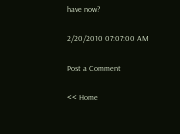have now?

2/20/2010 07:07:00 AM

Post a Comment

<< Home